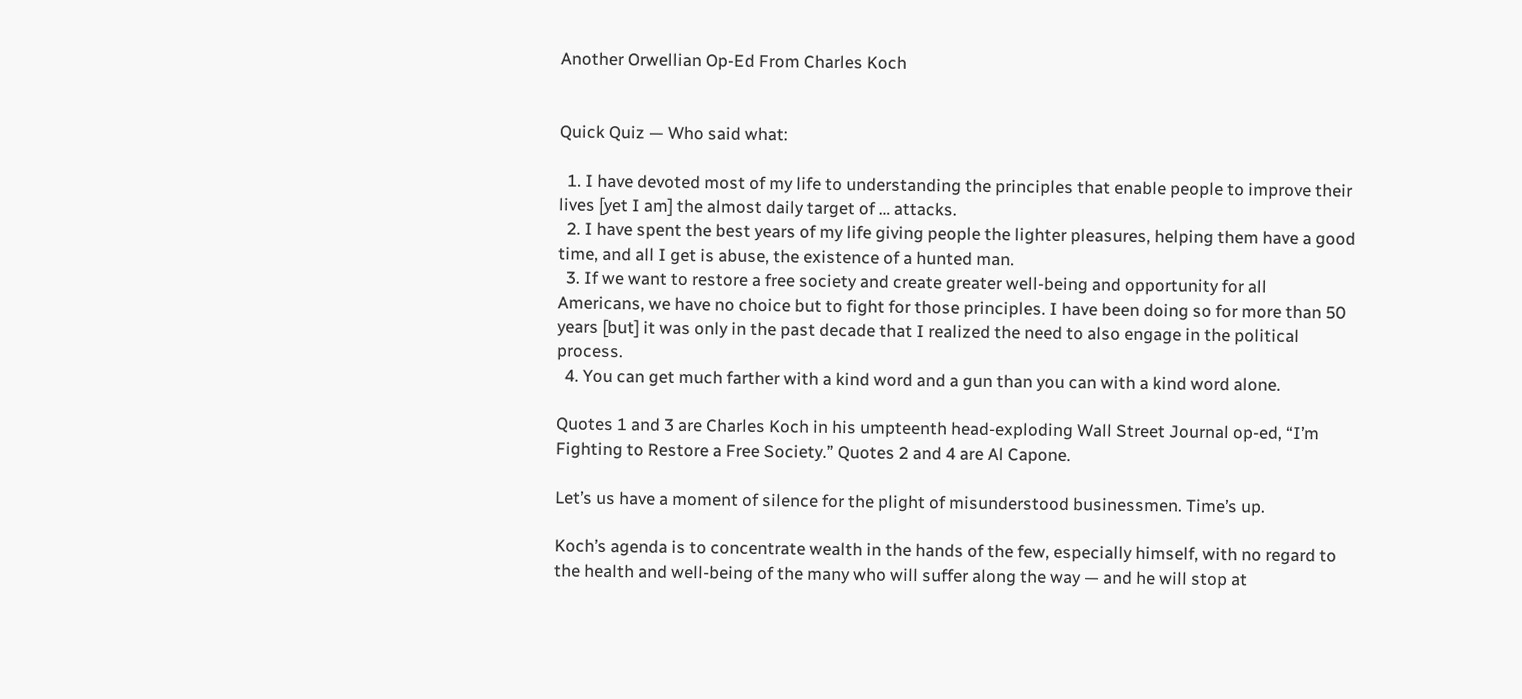Another Orwellian Op-Ed From Charles Koch


Quick Quiz — Who said what:

  1. I have devoted most of my life to understanding the principles that enable people to improve their lives [yet I am] the almost daily target of … attacks.
  2. I have spent the best years of my life giving people the lighter pleasures, helping them have a good time, and all I get is abuse, the existence of a hunted man.
  3. If we want to restore a free society and create greater well-being and opportunity for all Americans, we have no choice but to fight for those principles. I have been doing so for more than 50 years [but] it was only in the past decade that I realized the need to also engage in the political process.
  4. You can get much farther with a kind word and a gun than you can with a kind word alone.

Quotes 1 and 3 are Charles Koch in his umpteenth head-exploding Wall Street Journal op-ed, “I’m Fighting to Restore a Free Society.” Quotes 2 and 4 are Al Capone.

Let’s us have a moment of silence for the plight of misunderstood businessmen. Time’s up.

Koch’s agenda is to concentrate wealth in the hands of the few, especially himself, with no regard to the health and well-being of the many who will suffer along the way — and he will stop at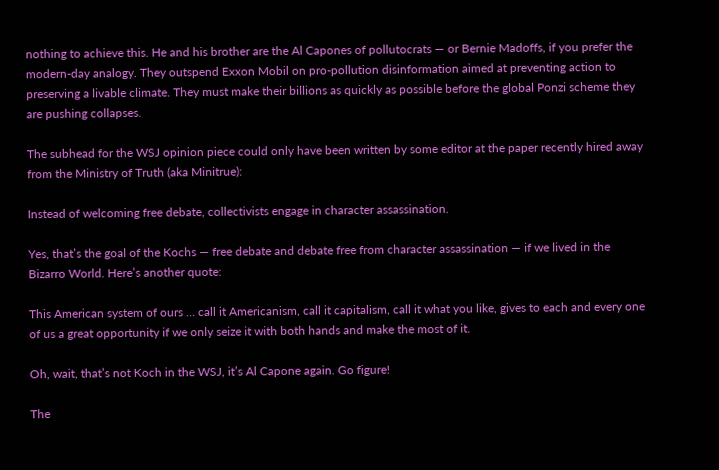nothing to achieve this. He and his brother are the Al Capones of pollutocrats — or Bernie Madoffs, if you prefer the modern-day analogy. They outspend Exxon Mobil on pro-pollution disinformation aimed at preventing action to preserving a livable climate. They must make their billions as quickly as possible before the global Ponzi scheme they are pushing collapses.

The subhead for the WSJ opinion piece could only have been written by some editor at the paper recently hired away from the Ministry of Truth (aka Minitrue):

Instead of welcoming free debate, collectivists engage in character assassination.

Yes, that’s the goal of the Kochs — free debate and debate free from character assassination — if we lived in the Bizarro World. Here’s another quote:

This American system of ours … call it Americanism, call it capitalism, call it what you like, gives to each and every one of us a great opportunity if we only seize it with both hands and make the most of it.

Oh, wait, that’s not Koch in the WSJ, it’s Al Capone again. Go figure!

The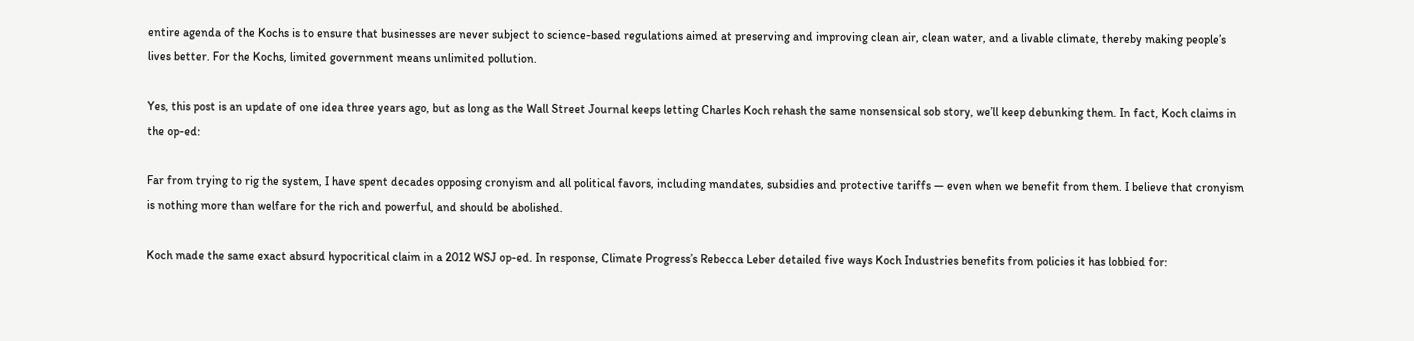entire agenda of the Kochs is to ensure that businesses are never subject to science-based regulations aimed at preserving and improving clean air, clean water, and a livable climate, thereby making people’s lives better. For the Kochs, limited government means unlimited pollution.

Yes, this post is an update of one idea three years ago, but as long as the Wall Street Journal keeps letting Charles Koch rehash the same nonsensical sob story, we’ll keep debunking them. In fact, Koch claims in the op-ed:

Far from trying to rig the system, I have spent decades opposing cronyism and all political favors, including mandates, subsidies and protective tariffs — even when we benefit from them. I believe that cronyism is nothing more than welfare for the rich and powerful, and should be abolished.

Koch made the same exact absurd hypocritical claim in a 2012 WSJ op-ed. In response, Climate Progress’s Rebecca Leber detailed five ways Koch Industries benefits from policies it has lobbied for: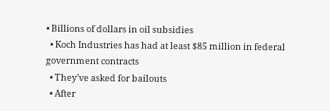• Billions of dollars in oil subsidies
  • Koch Industries has had at least $85 million in federal government contracts
  • They’ve asked for bailouts
  • After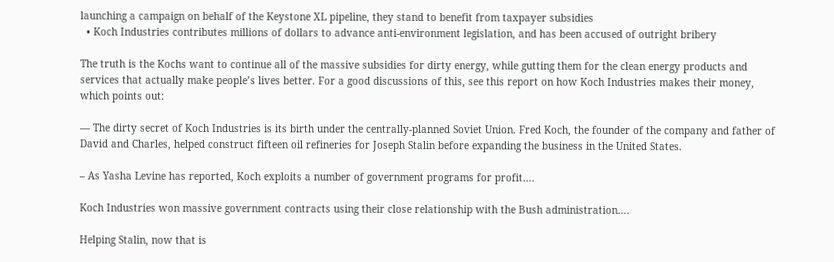launching a campaign on behalf of the Keystone XL pipeline, they stand to benefit from taxpayer subsidies
  • Koch Industries contributes millions of dollars to advance anti-environment legislation, and has been accused of outright bribery

The truth is the Kochs want to continue all of the massive subsidies for dirty energy, while gutting them for the clean energy products and services that actually make people’s lives better. For a good discussions of this, see this report on how Koch Industries makes their money, which points out:

— The dirty secret of Koch Industries is its birth under the centrally-planned Soviet Union. Fred Koch, the founder of the company and father of David and Charles, helped construct fifteen oil refineries for Joseph Stalin before expanding the business in the United States.

– As Yasha Levine has reported, Koch exploits a number of government programs for profit….

Koch Industries won massive government contracts using their close relationship with the Bush administration….

Helping Stalin, now that is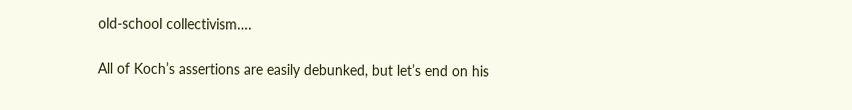old-school collectivism….

All of Koch’s assertions are easily debunked, but let’s end on his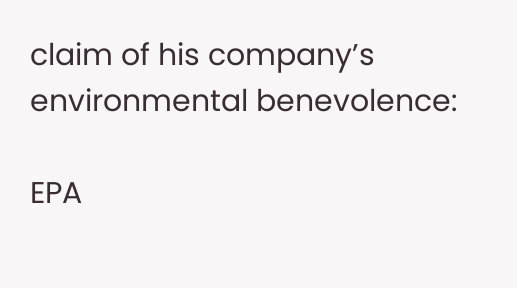claim of his company’s environmental benevolence:

EPA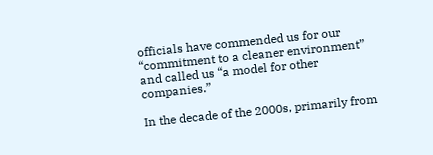officials have commended us for our “commitment to a cleaner environment” and called us “a model for other companies.”

In the decade of the 2000s, primarily from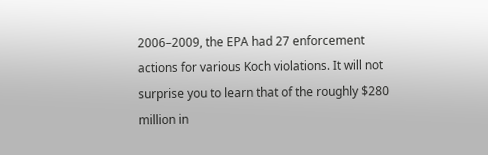2006–2009, the EPA had 27 enforcement actions for various Koch violations. It will not surprise you to learn that of the roughly $280 million in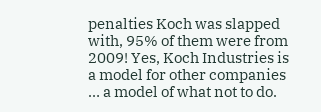penalties Koch was slapped with, 95% of them were from 2009! Yes, Koch Industries is a model for other companies … a model of what not to do.